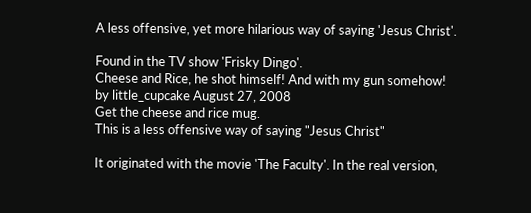A less offensive, yet more hilarious way of saying 'Jesus Christ'.

Found in the TV show 'Frisky Dingo'.
Cheese and Rice, he shot himself! And with my gun somehow!
by little_cupcake August 27, 2008
Get the cheese and rice mug.
This is a less offensive way of saying "Jesus Christ"

It originated with the movie 'The Faculty'. In the real version,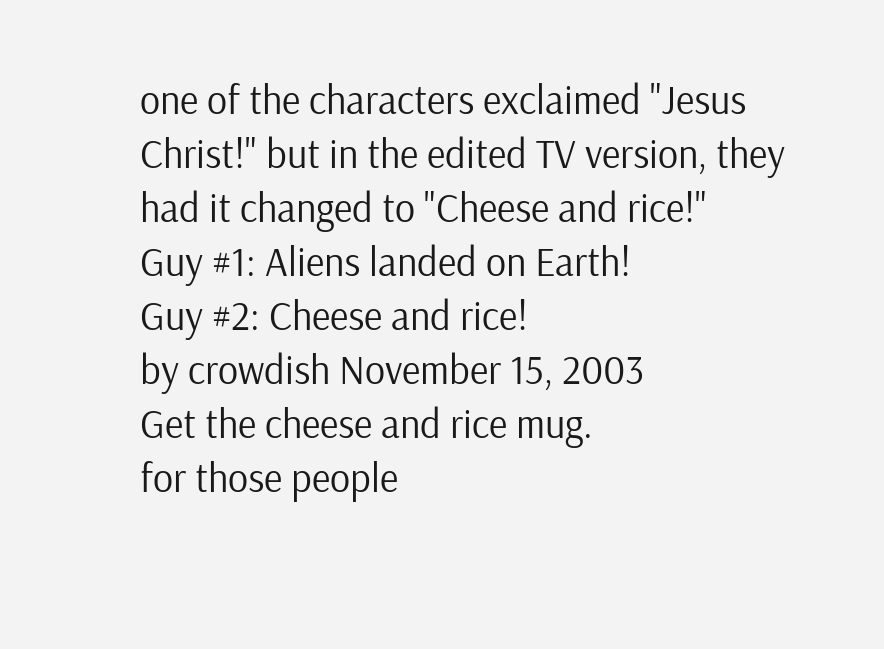one of the characters exclaimed "Jesus Christ!" but in the edited TV version, they had it changed to "Cheese and rice!"
Guy #1: Aliens landed on Earth!
Guy #2: Cheese and rice!
by crowdish November 15, 2003
Get the cheese and rice mug.
for those people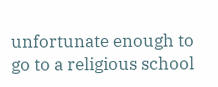unfortunate enough to go to a religious school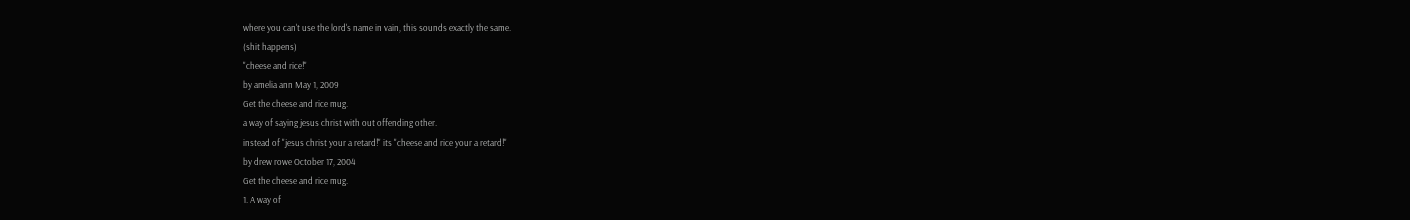where you can't use the lord's name in vain, this sounds exactly the same.
(shit happens)
"cheese and rice!"
by amelia ann May 1, 2009
Get the cheese and rice mug.
a way of saying jesus christ with out offending other.
instead of "jesus christ your a retard!" its "cheese and rice your a retard!"
by drew rowe October 17, 2004
Get the cheese and rice mug.
1. A way of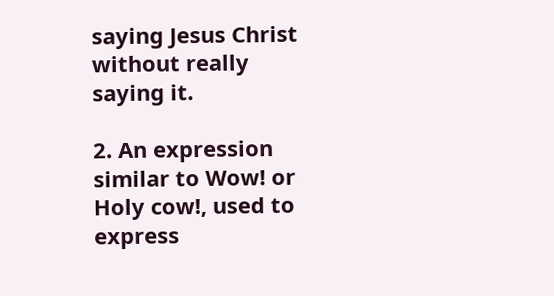saying Jesus Christ without really saying it.

2. An expression similar to Wow! or Holy cow!, used to express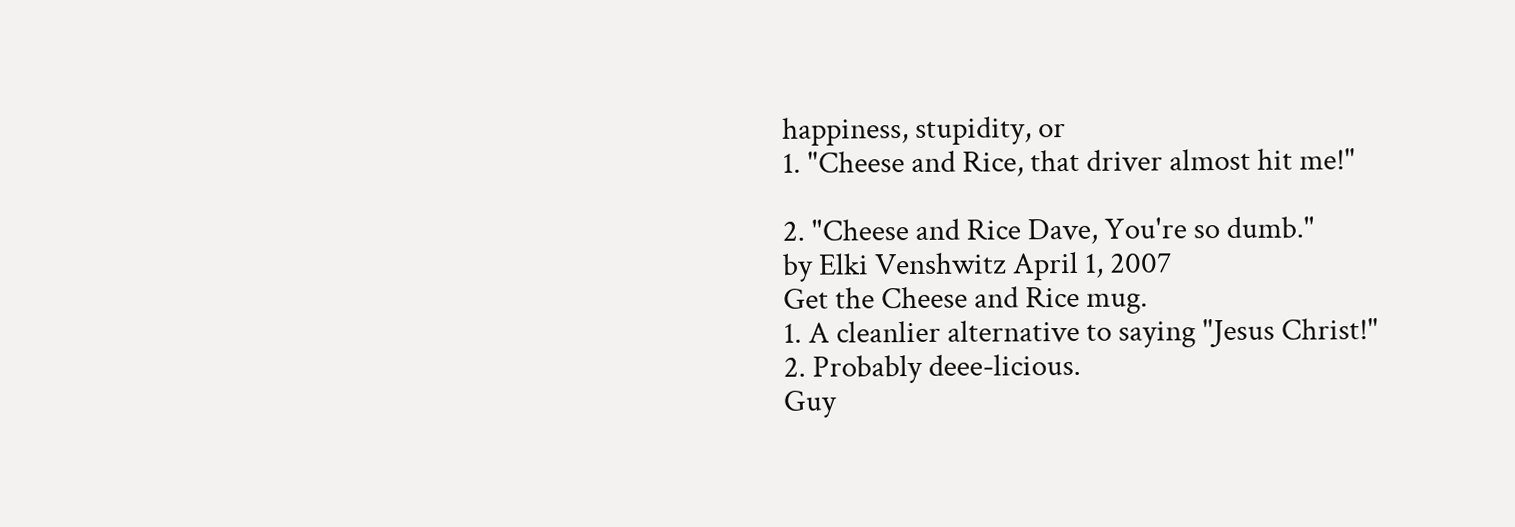happiness, stupidity, or
1. "Cheese and Rice, that driver almost hit me!"

2. "Cheese and Rice Dave, You're so dumb."
by Elki Venshwitz April 1, 2007
Get the Cheese and Rice mug.
1. A cleanlier alternative to saying "Jesus Christ!"
2. Probably deee-licious.
Guy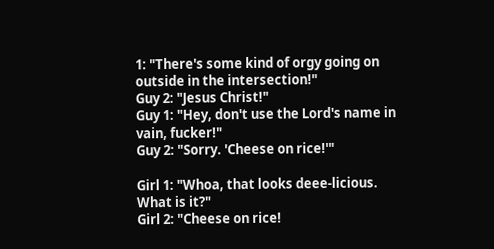1: "There's some kind of orgy going on outside in the intersection!"
Guy 2: "Jesus Christ!"
Guy 1: "Hey, don't use the Lord's name in vain, fucker!"
Guy 2: "Sorry. 'Cheese on rice!'"

Girl 1: "Whoa, that looks deee-licious. What is it?"
Girl 2: "Cheese on rice!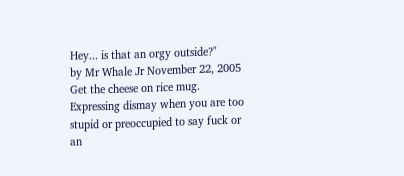Hey... is that an orgy outside?"
by Mr Whale Jr November 22, 2005
Get the cheese on rice mug.
Expressing dismay when you are too stupid or preoccupied to say fuck or an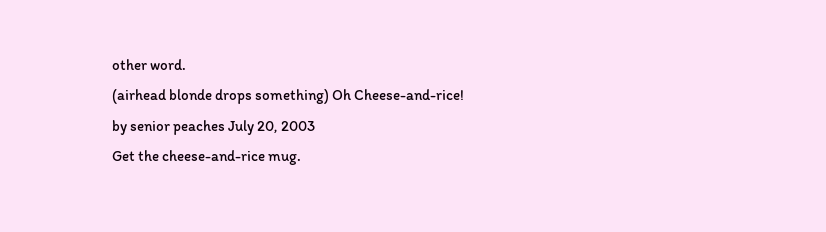other word.
(airhead blonde drops something) Oh Cheese-and-rice!
by senior peaches July 20, 2003
Get the cheese-and-rice mug.